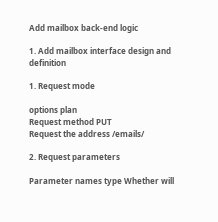Add mailbox back-end logic

1. Add mailbox interface design and definition

1. Request mode

options plan
Request method PUT
Request the address /emails/

2. Request parameters

Parameter names type Whether will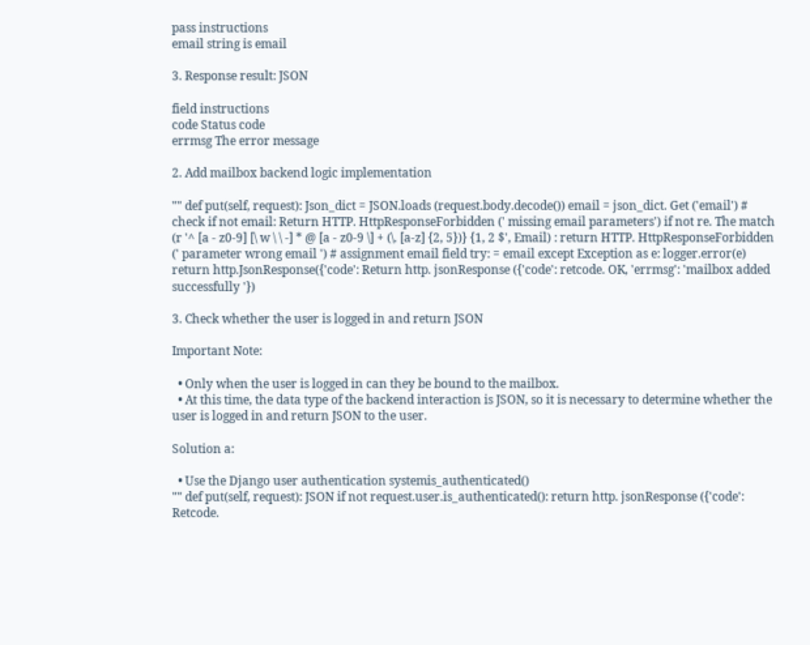pass instructions
email string is email

3. Response result: JSON

field instructions
code Status code
errmsg The error message

2. Add mailbox backend logic implementation

"" def put(self, request): Json_dict = JSON.loads (request.body.decode()) email = json_dict. Get ('email') # check if not email: Return HTTP. HttpResponseForbidden (' missing email parameters') if not re. The match (r '^ [a - z0-9] [\ w \ \ -] * @ [a - z0-9 \] + (\. [a-z] {2, 5})} {1, 2 $', Email) : return HTTP. HttpResponseForbidden (' parameter wrong email ') # assignment email field try: = email except Exception as e: logger.error(e) return http.JsonResponse({'code': Return http. jsonResponse ({'code': retcode. OK, 'errmsg': 'mailbox added successfully '})

3. Check whether the user is logged in and return JSON

Important Note:

  • Only when the user is logged in can they be bound to the mailbox.
  • At this time, the data type of the backend interaction is JSON, so it is necessary to determine whether the user is logged in and return JSON to the user.

Solution a:

  • Use the Django user authentication systemis_authenticated()
"" def put(self, request): JSON if not request.user.is_authenticated(): return http. jsonResponse ({'code': Retcode.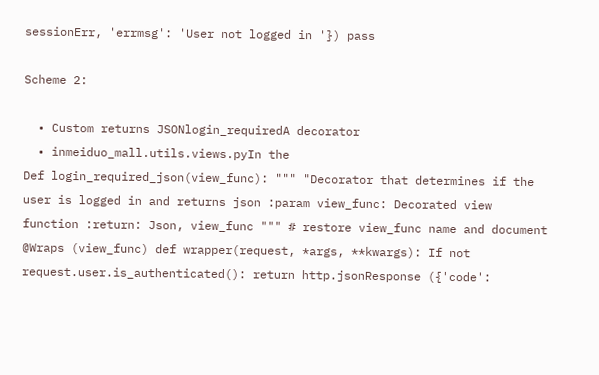sessionErr, 'errmsg': 'User not logged in '}) pass

Scheme 2:

  • Custom returns JSONlogin_requiredA decorator
  • inmeiduo_mall.utils.views.pyIn the
Def login_required_json(view_func): """ "Decorator that determines if the user is logged in and returns json :param view_func: Decorated view function :return: Json, view_func """ # restore view_func name and document @Wraps (view_func) def wrapper(request, *args, **kwargs): If not request.user.is_authenticated(): return http.jsonResponse ({'code':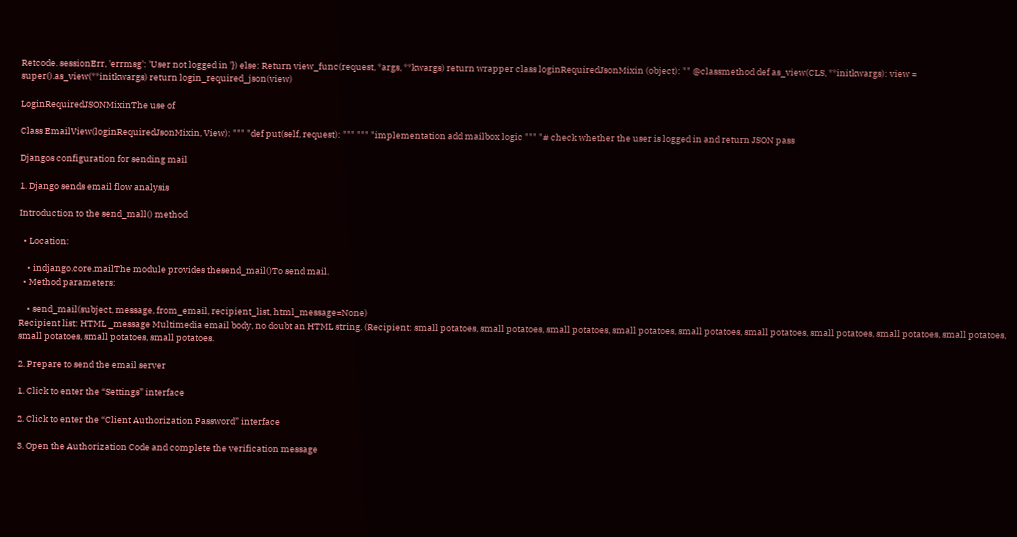Retcode. sessionErr, 'errmsg': 'User not logged in '}) else: Return view_func(request, *args, **kwargs) return wrapper class loginRequiredJsonMixin (object): "" @classmethod def as_view(CLS, **initkwargs): view = super().as_view(**initkwargs) return login_required_json(view)

LoginRequiredJSONMixinThe use of

Class EmailView(loginRequiredJsonMixin, View): """ "def put(self, request): """ """ "implementation add mailbox logic """ "# check whether the user is logged in and return JSON pass

Djangos configuration for sending mail

1. Django sends email flow analysis

Introduction to the send_mall() method

  • Location:

    • indjango.core.mailThe module provides thesend_mail()To send mail.
  • Method parameters:

    • send_mail(subject, message, from_email, recipient_list, html_message=None)
Recipient list: HTML _message Multimedia email body, no doubt an HTML string. (Recipient: small potatoes, small potatoes, small potatoes, small potatoes, small potatoes, small potatoes, small potatoes, small potatoes, small potatoes, small potatoes, small potatoes, small potatoes.

2. Prepare to send the email server

1. Click to enter the “Settings” interface

2. Click to enter the “Client Authorization Password” interface

3. Open the Authorization Code and complete the verification message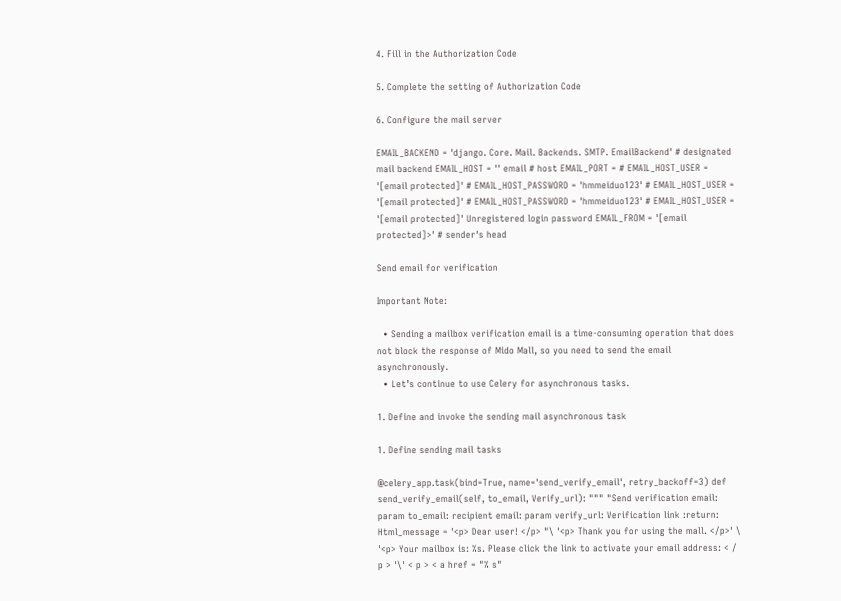4. Fill in the Authorization Code

5. Complete the setting of Authorization Code

6. Configure the mail server

EMAIL_BACKEND = 'django. Core. Mail. Backends. SMTP. EmailBackend' # designated mail backend EMAIL_HOST = '' email # host EMAIL_PORT = # EMAIL_HOST_USER = '[email protected]' # EMAIL_HOST_PASSWORD = 'hmmeiduo123' # EMAIL_HOST_USER = '[email protected]' # EMAIL_HOST_PASSWORD = 'hmmeiduo123' # EMAIL_HOST_USER = '[email protected]' Unregistered login password EMAIL_FROM = '[email protected]>' # sender's head

Send email for verification

Important Note:

  • Sending a mailbox verification email is a time-consuming operation that does not block the response of Mido Mall, so you need to send the email asynchronously.
  • Let’s continue to use Celery for asynchronous tasks.

1. Define and invoke the sending mail asynchronous task

1. Define sending mail tasks

@celery_app.task(bind=True, name='send_verify_email', retry_backoff=3) def send_verify_email(self, to_email, Verify_url): """ "Send verification email: param to_email: recipient email: param verify_url: Verification link :return: Html_message = '<p> Dear user! </p> "\ '<p> Thank you for using the mall. </p>' \ '<p> Your mailbox is: %s. Please click the link to activate your email address: < / p > '\' < p > < a href = "% s"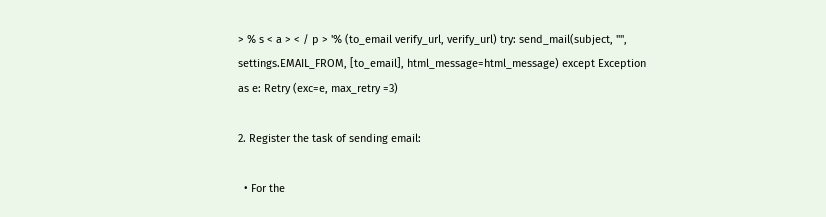> % s < a > < / p > '% (to_email verify_url, verify_url) try: send_mail(subject, "", settings.EMAIL_FROM, [to_email], html_message=html_message) except Exception as e: Retry (exc=e, max_retry =3)

2. Register the task of sending email:

  • For the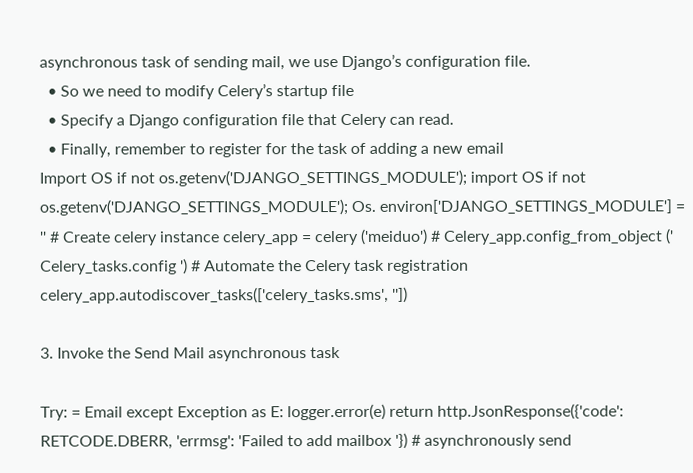asynchronous task of sending mail, we use Django’s configuration file.
  • So we need to modify Celery’s startup file
  • Specify a Django configuration file that Celery can read.
  • Finally, remember to register for the task of adding a new email
Import OS if not os.getenv('DJANGO_SETTINGS_MODULE'); import OS if not os.getenv('DJANGO_SETTINGS_MODULE'); Os. environ['DJANGO_SETTINGS_MODULE'] = '' # Create celery instance celery_app = celery ('meiduo') # Celery_app.config_from_object (' Celery_tasks.config ') # Automate the Celery task registration celery_app.autodiscover_tasks(['celery_tasks.sms', ''])

3. Invoke the Send Mail asynchronous task

Try: = Email except Exception as E: logger.error(e) return http.JsonResponse({'code': RETCODE.DBERR, 'errmsg': 'Failed to add mailbox '}) # asynchronously send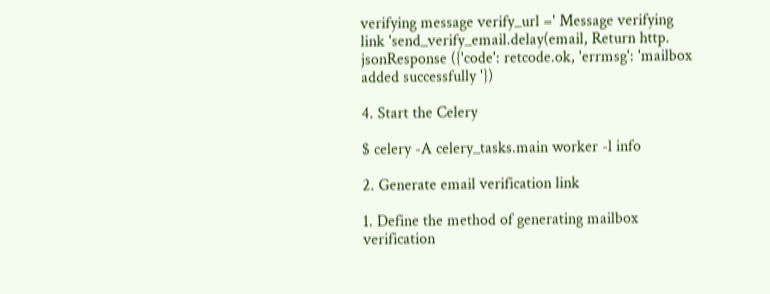verifying message verify_url =' Message verifying link 'send_verify_email.delay(email, Return http. jsonResponse ({'code': retcode.ok, 'errmsg': 'mailbox added successfully '})

4. Start the Celery

$ celery -A celery_tasks.main worker -l info

2. Generate email verification link

1. Define the method of generating mailbox verification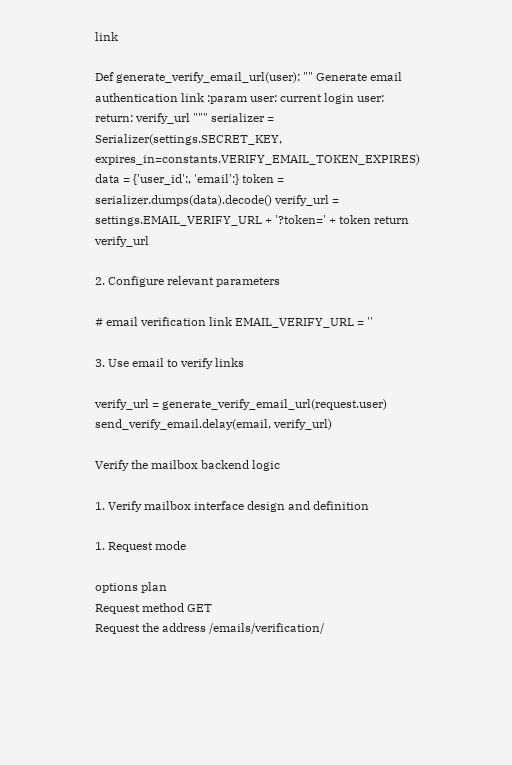link

Def generate_verify_email_url(user): "" Generate email authentication link :param user: current login user: return: verify_url """ serializer = Serializer(settings.SECRET_KEY, expires_in=constants.VERIFY_EMAIL_TOKEN_EXPIRES) data = {'user_id':, 'email':} token = serializer.dumps(data).decode() verify_url = settings.EMAIL_VERIFY_URL + '?token=' + token return verify_url

2. Configure relevant parameters

# email verification link EMAIL_VERIFY_URL = ''

3. Use email to verify links

verify_url = generate_verify_email_url(request.user)
send_verify_email.delay(email, verify_url)

Verify the mailbox backend logic

1. Verify mailbox interface design and definition

1. Request mode

options plan
Request method GET
Request the address /emails/verification/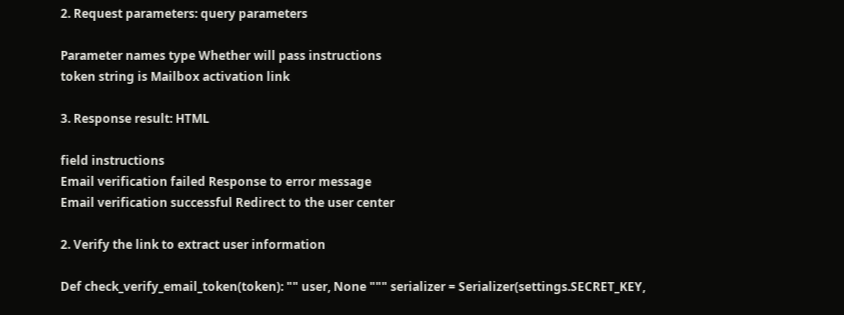2. Request parameters: query parameters

Parameter names type Whether will pass instructions
token string is Mailbox activation link

3. Response result: HTML

field instructions
Email verification failed Response to error message
Email verification successful Redirect to the user center

2. Verify the link to extract user information

Def check_verify_email_token(token): "" user, None """ serializer = Serializer(settings.SECRET_KEY,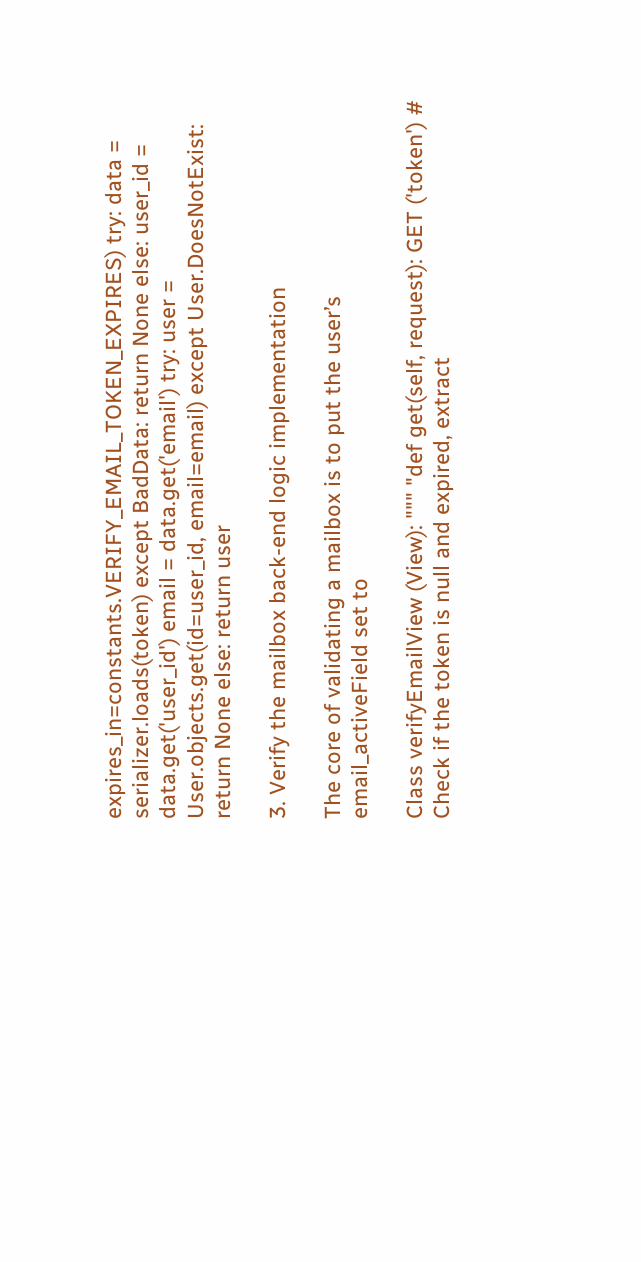expires_in=constants.VERIFY_EMAIL_TOKEN_EXPIRES) try: data = serializer.loads(token) except BadData: return None else: user_id = data.get('user_id') email = data.get('email') try: user = User.objects.get(id=user_id, email=email) except User.DoesNotExist: return None else: return user

3. Verify the mailbox back-end logic implementation

The core of validating a mailbox is to put the user’s
email_activeField set to

Class verifyEmailView (View): """ "def get(self, request): GET ('token') # Check if the token is null and expired, extract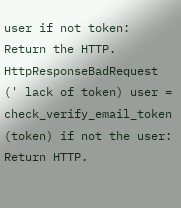user if not token: Return the HTTP. HttpResponseBadRequest (' lack of token) user = check_verify_email_token (token) if not the user: Return HTTP.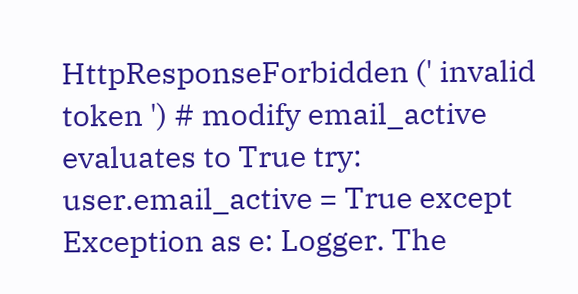HttpResponseForbidden (' invalid token ') # modify email_active evaluates to True try: user.email_active = True except Exception as e: Logger. The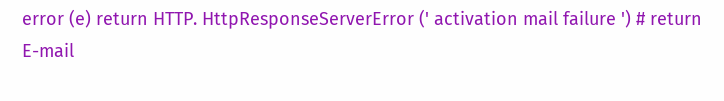error (e) return HTTP. HttpResponseServerError (' activation mail failure ') # return E-mail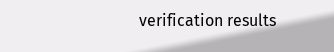verification results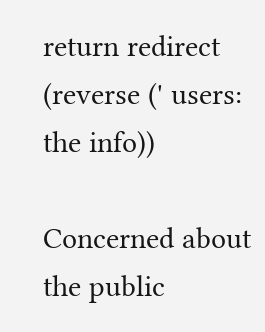return redirect (reverse (' users: the info))

Concerned about the public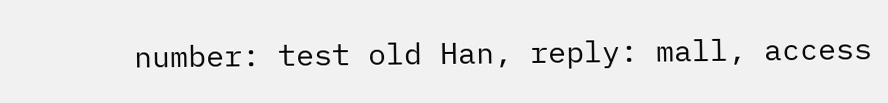number: test old Han, reply: mall, access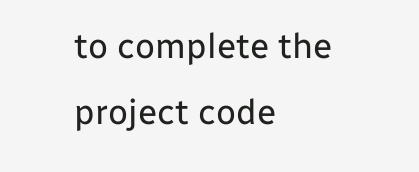to complete the project code